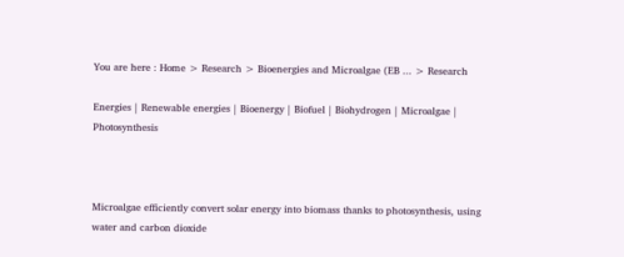You are here : Home > Research > Bioenergies and Microalgae (EB ... > Research

Energies | Renewable energies | Bioenergy | Biofuel | Biohydrogen | Microalgae | Photosynthesis



Microalgae efficiently convert solar energy into biomass thanks to photosynthesis, using water and carbon dioxide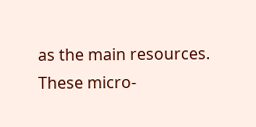as the main resources. These micro-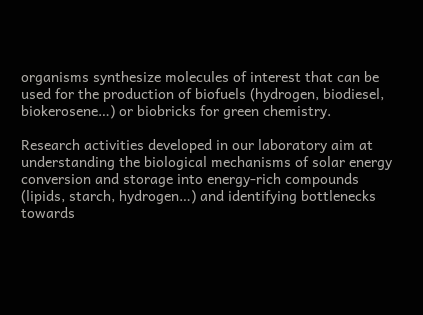organisms synthesize molecules of interest that can be used for the production of biofuels (hydrogen, biodiesel, biokerosene…) or biobricks for green chemistry.

Research activities developed in our laboratory aim at understanding the biological mechanisms of solar energy conversion and storage into energy-rich compounds (lipids, starch, hydrogen…) and identifying bottlenecks towards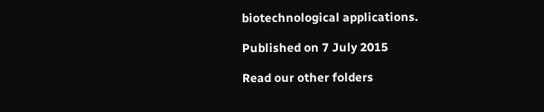biotechnological applications.

Published on 7 July 2015

Read our other folders